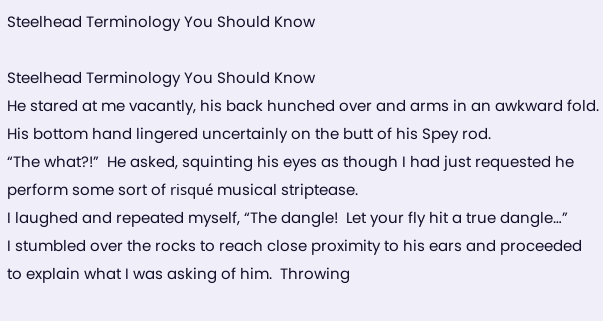Steelhead Terminology You Should Know

Steelhead Terminology You Should Know
He stared at me vacantly, his back hunched over and arms in an awkward fold.  His bottom hand lingered uncertainly on the butt of his Spey rod.
“The what?!”  He asked, squinting his eyes as though I had just requested he perform some sort of risqué musical striptease.
I laughed and repeated myself, “The dangle!  Let your fly hit a true dangle…”
I stumbled over the rocks to reach close proximity to his ears and proceeded to explain what I was asking of him.  Throwing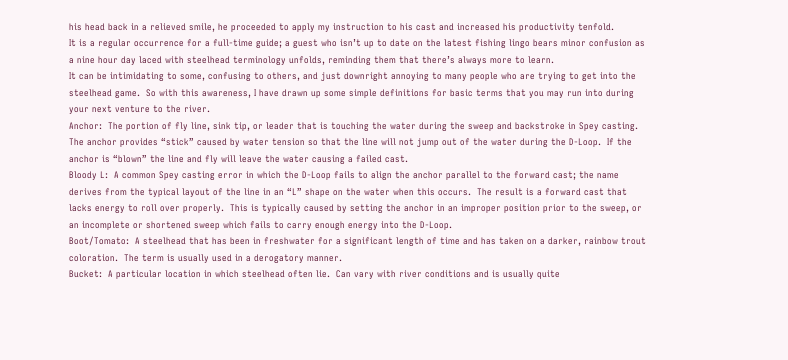his head back in a relieved smile, he proceeded to apply my instruction to his cast and increased his productivity tenfold.
It is a regular occurrence for a full-time guide; a guest who isn’t up to date on the latest fishing lingo bears minor confusion as a nine hour day laced with steelhead terminology unfolds, reminding them that there’s always more to learn.
It can be intimidating to some, confusing to others, and just downright annoying to many people who are trying to get into the steelhead game.  So with this awareness, I have drawn up some simple definitions for basic terms that you may run into during your next venture to the river.
Anchor:  The portion of fly line, sink tip, or leader that is touching the water during the sweep and backstroke in Spey casting.  The anchor provides “stick” caused by water tension so that the line will not jump out of the water during the D-Loop.  If the anchor is “blown” the line and fly will leave the water causing a failed cast.
Bloody L:  A common Spey casting error in which the D-Loop fails to align the anchor parallel to the forward cast; the name derives from the typical layout of the line in an “L” shape on the water when this occurs.  The result is a forward cast that lacks energy to roll over properly.  This is typically caused by setting the anchor in an improper position prior to the sweep, or an incomplete or shortened sweep which fails to carry enough energy into the D-Loop.
Boot/Tomato:  A steelhead that has been in freshwater for a significant length of time and has taken on a darker, rainbow trout coloration.  The term is usually used in a derogatory manner.
Bucket:  A particular location in which steelhead often lie.  Can vary with river conditions and is usually quite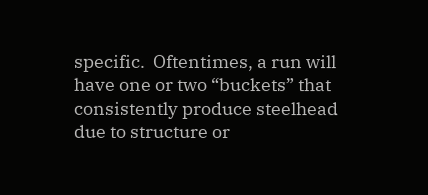specific.  Oftentimes, a run will have one or two “buckets” that consistently produce steelhead due to structure or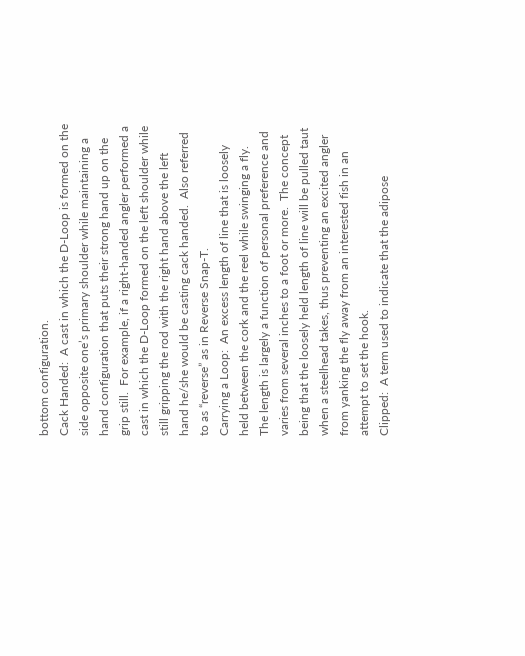bottom configuration.
Cack Handed:  A cast in which the D-Loop is formed on the side opposite one’s primary shoulder while maintaining a hand configuration that puts their strong hand up on the grip still.  For example, if a right-handed angler performed a cast in which the D-Loop formed on the left shoulder while still gripping the rod with the right hand above the left hand he/she would be casting cack handed.  Also referred to as “reverse” as in Reverse Snap-T.
Carrying a Loop:  An excess length of line that is loosely held between the cork and the reel while swinging a fly.  The length is largely a function of personal preference and varies from several inches to a foot or more.  The concept being that the loosely held length of line will be pulled taut when a steelhead takes, thus preventing an excited angler from yanking the fly away from an interested fish in an attempt to set the hook.
Clipped:  A term used to indicate that the adipose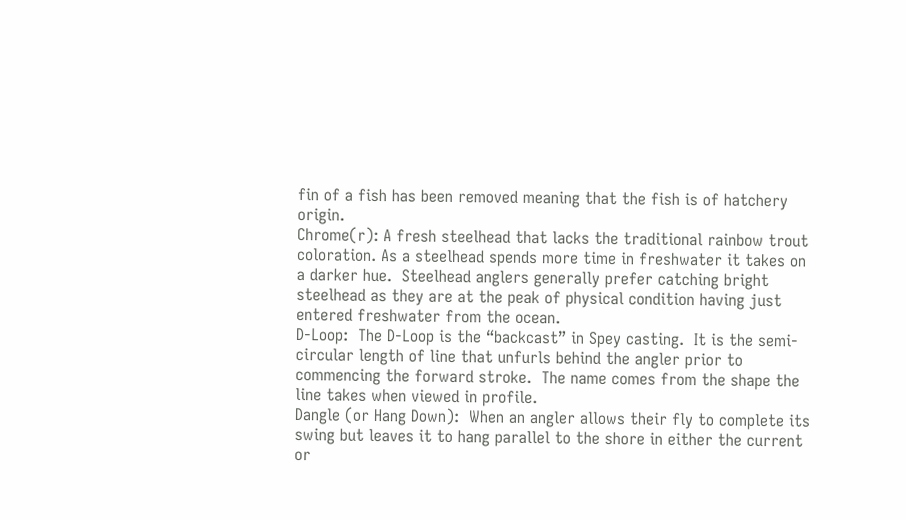fin of a fish has been removed meaning that the fish is of hatchery origin.
Chrome(r): A fresh steelhead that lacks the traditional rainbow trout coloration. As a steelhead spends more time in freshwater it takes on a darker hue.  Steelhead anglers generally prefer catching bright steelhead as they are at the peak of physical condition having just entered freshwater from the ocean.
D-Loop:  The D-Loop is the “backcast” in Spey casting.  It is the semi-circular length of line that unfurls behind the angler prior to commencing the forward stroke.  The name comes from the shape the line takes when viewed in profile.
Dangle (or Hang Down):  When an angler allows their fly to complete its swing but leaves it to hang parallel to the shore in either the current or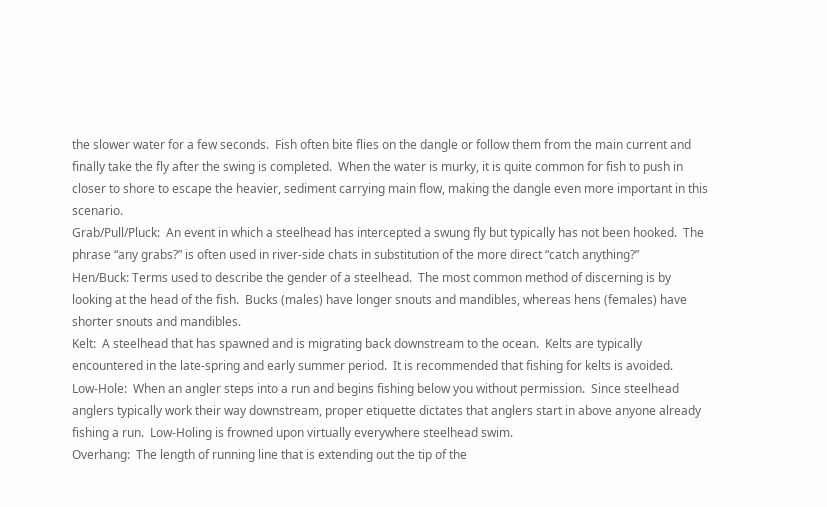the slower water for a few seconds.  Fish often bite flies on the dangle or follow them from the main current and finally take the fly after the swing is completed.  When the water is murky, it is quite common for fish to push in closer to shore to escape the heavier, sediment carrying main flow, making the dangle even more important in this scenario.
Grab/Pull/Pluck:  An event in which a steelhead has intercepted a swung fly but typically has not been hooked.  The phrase “any grabs?” is often used in river-side chats in substitution of the more direct “catch anything?”
Hen/Buck: Terms used to describe the gender of a steelhead.  The most common method of discerning is by looking at the head of the fish.  Bucks (males) have longer snouts and mandibles, whereas hens (females) have shorter snouts and mandibles.
Kelt:  A steelhead that has spawned and is migrating back downstream to the ocean.  Kelts are typically encountered in the late-spring and early summer period.  It is recommended that fishing for kelts is avoided.
Low-Hole:  When an angler steps into a run and begins fishing below you without permission.  Since steelhead anglers typically work their way downstream, proper etiquette dictates that anglers start in above anyone already fishing a run.  Low-Holing is frowned upon virtually everywhere steelhead swim.
Overhang:  The length of running line that is extending out the tip of the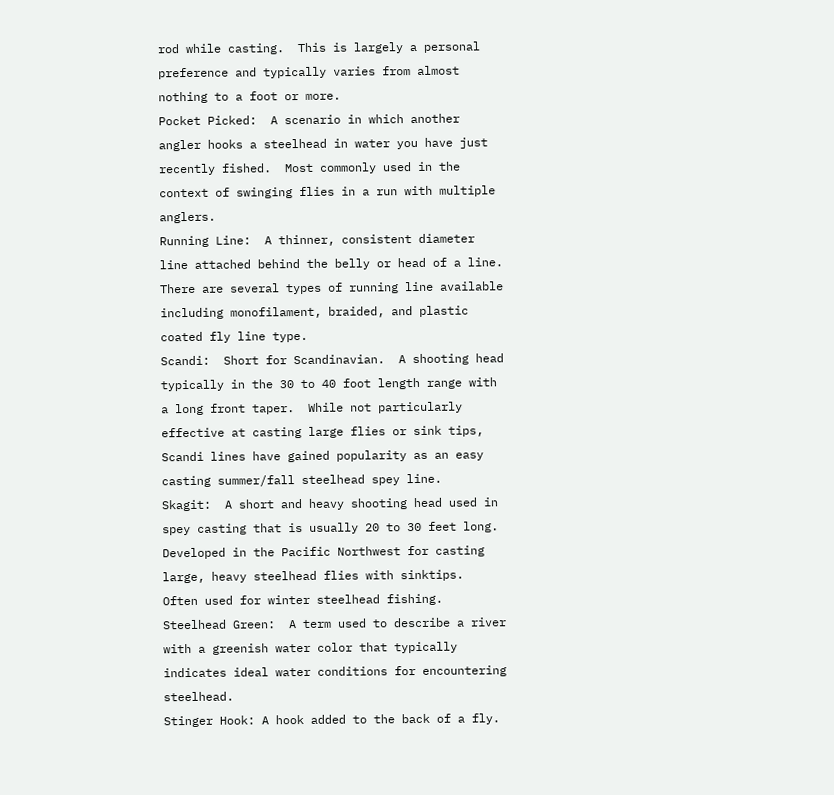rod while casting.  This is largely a personal preference and typically varies from almost nothing to a foot or more.
Pocket Picked:  A scenario in which another angler hooks a steelhead in water you have just recently fished.  Most commonly used in the context of swinging flies in a run with multiple anglers.
Running Line:  A thinner, consistent diameter line attached behind the belly or head of a line.  There are several types of running line available including monofilament, braided, and plastic coated fly line type.
Scandi:  Short for Scandinavian.  A shooting head typically in the 30 to 40 foot length range with a long front taper.  While not particularly effective at casting large flies or sink tips, Scandi lines have gained popularity as an easy casting summer/fall steelhead spey line.
Skagit:  A short and heavy shooting head used in spey casting that is usually 20 to 30 feet long.  Developed in the Pacific Northwest for casting large, heavy steelhead flies with sinktips.  Often used for winter steelhead fishing.
Steelhead Green:  A term used to describe a river with a greenish water color that typically indicates ideal water conditions for encountering steelhead.
Stinger Hook: A hook added to the back of a fly.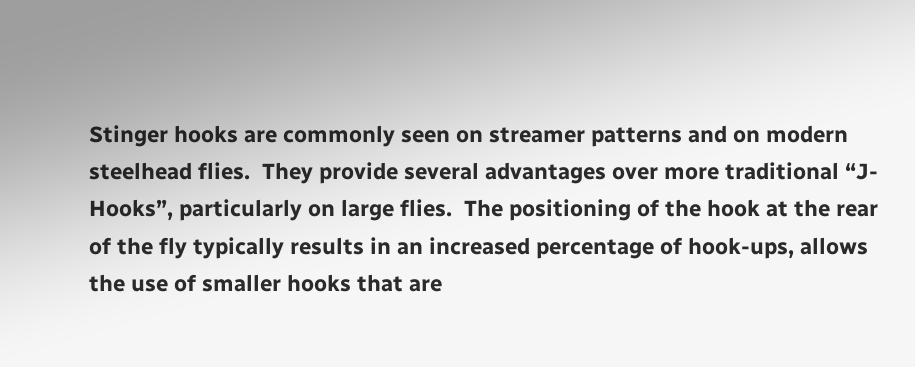Stinger hooks are commonly seen on streamer patterns and on modern steelhead flies.  They provide several advantages over more traditional “J-Hooks”, particularly on large flies.  The positioning of the hook at the rear of the fly typically results in an increased percentage of hook-ups, allows the use of smaller hooks that are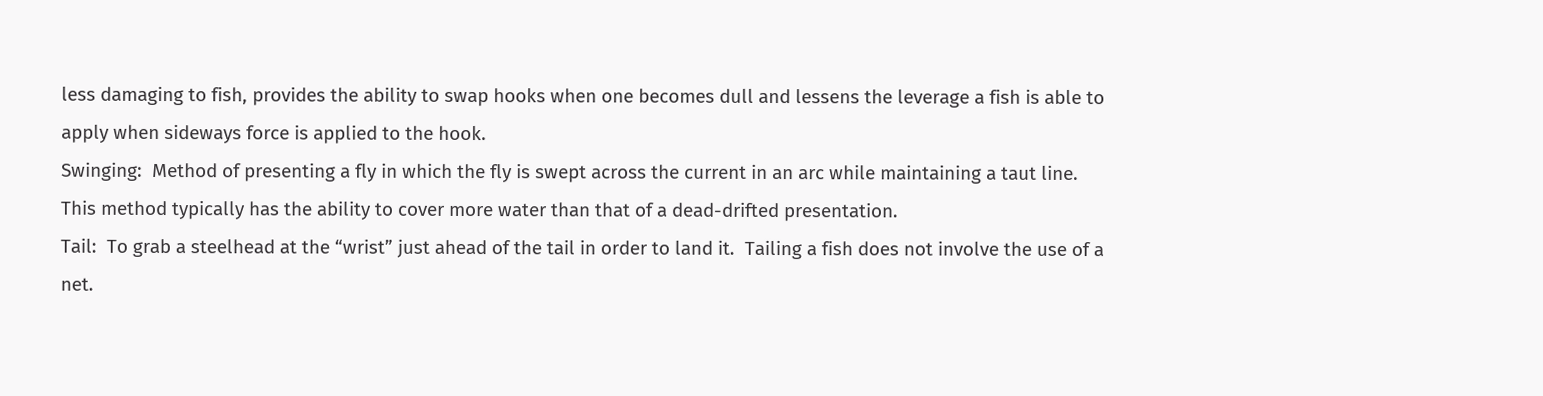less damaging to fish, provides the ability to swap hooks when one becomes dull and lessens the leverage a fish is able to apply when sideways force is applied to the hook.
Swinging:  Method of presenting a fly in which the fly is swept across the current in an arc while maintaining a taut line.  This method typically has the ability to cover more water than that of a dead-drifted presentation.
Tail:  To grab a steelhead at the “wrist” just ahead of the tail in order to land it.  Tailing a fish does not involve the use of a net.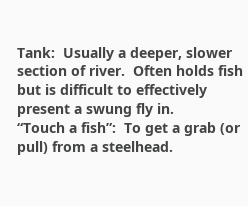Tank:  Usually a deeper, slower section of river.  Often holds fish but is difficult to effectively present a swung fly in.
“Touch a fish”:  To get a grab (or pull) from a steelhead.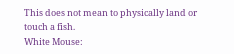This does not mean to physically land or touch a fish.
White Mouse: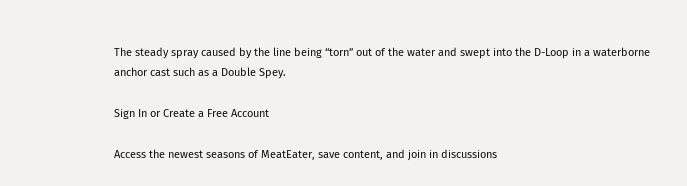The steady spray caused by the line being “torn” out of the water and swept into the D-Loop in a waterborne anchor cast such as a Double Spey.

Sign In or Create a Free Account

Access the newest seasons of MeatEater, save content, and join in discussions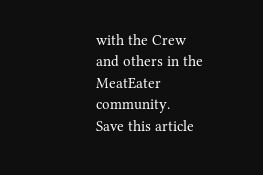with the Crew and others in the MeatEater community.
Save this article